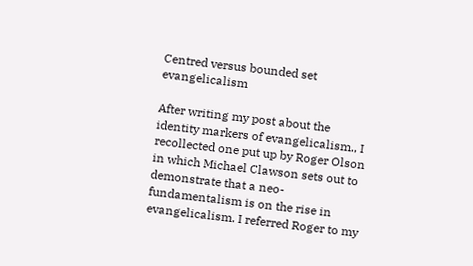Centred versus bounded set evangelicalism

After writing my post about the identity markers of evangelicalism., I recollected one put up by Roger Olson in which Michael Clawson sets out to demonstrate that a neo-fundamentalism is on the rise in evangelicalism. I referred Roger to my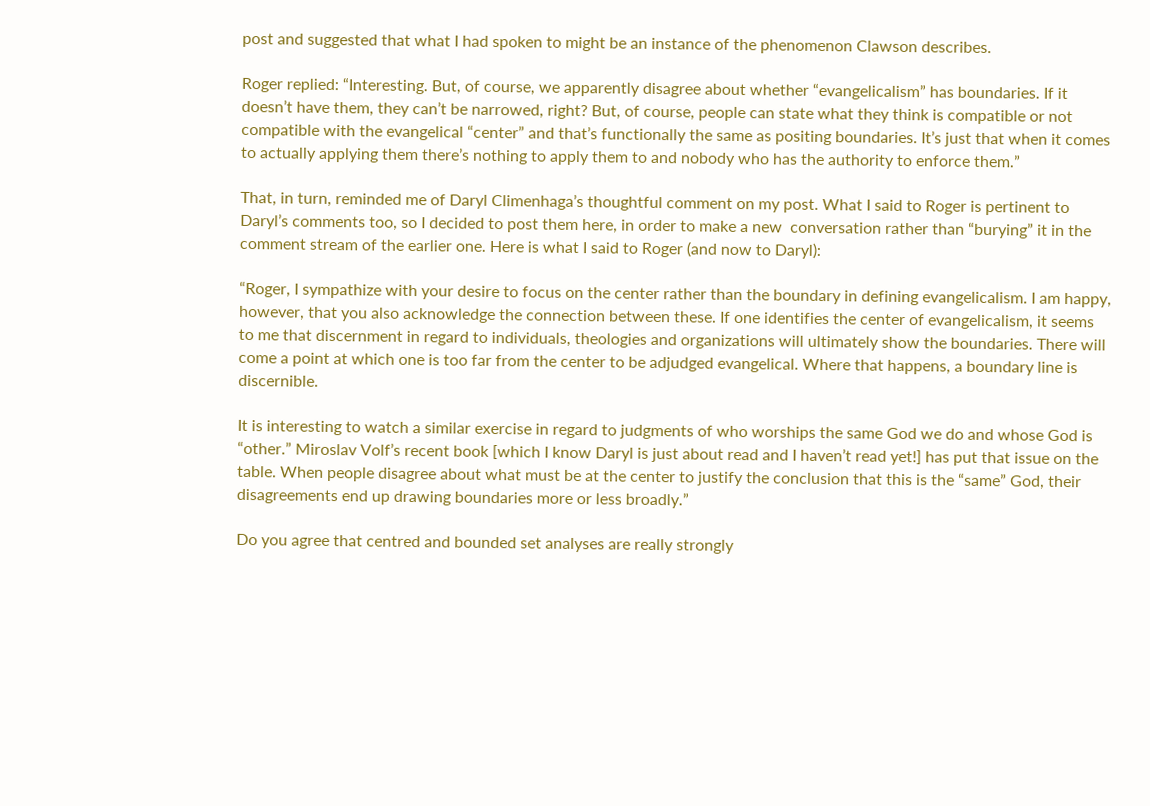post and suggested that what I had spoken to might be an instance of the phenomenon Clawson describes.

Roger replied: “Interesting. But, of course, we apparently disagree about whether “evangelicalism” has boundaries. If it doesn’t have them, they can’t be narrowed, right? But, of course, people can state what they think is compatible or not compatible with the evangelical “center” and that’s functionally the same as positing boundaries. It’s just that when it comes to actually applying them there’s nothing to apply them to and nobody who has the authority to enforce them.”

That, in turn, reminded me of Daryl Climenhaga’s thoughtful comment on my post. What I said to Roger is pertinent to Daryl’s comments too, so I decided to post them here, in order to make a new  conversation rather than “burying” it in the comment stream of the earlier one. Here is what I said to Roger (and now to Daryl):

“Roger, I sympathize with your desire to focus on the center rather than the boundary in defining evangelicalism. I am happy, however, that you also acknowledge the connection between these. If one identifies the center of evangelicalism, it seems to me that discernment in regard to individuals, theologies and organizations will ultimately show the boundaries. There will come a point at which one is too far from the center to be adjudged evangelical. Where that happens, a boundary line is discernible.

It is interesting to watch a similar exercise in regard to judgments of who worships the same God we do and whose God is “other.” Miroslav Volf’s recent book [which I know Daryl is just about read and I haven’t read yet!] has put that issue on the table. When people disagree about what must be at the center to justify the conclusion that this is the “same” God, their disagreements end up drawing boundaries more or less broadly.”

Do you agree that centred and bounded set analyses are really strongly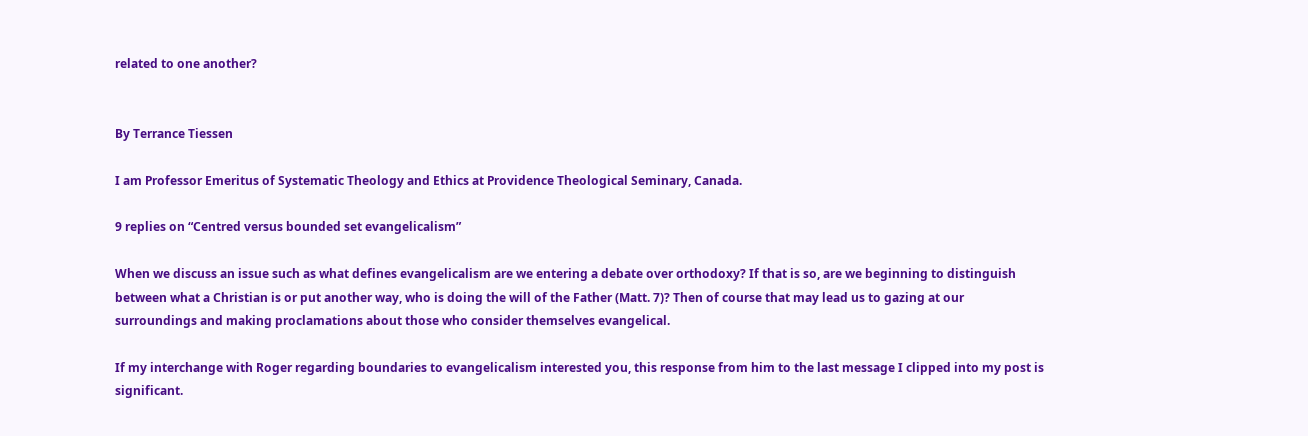related to one another?


By Terrance Tiessen

I am Professor Emeritus of Systematic Theology and Ethics at Providence Theological Seminary, Canada.

9 replies on “Centred versus bounded set evangelicalism”

When we discuss an issue such as what defines evangelicalism are we entering a debate over orthodoxy? If that is so, are we beginning to distinguish between what a Christian is or put another way, who is doing the will of the Father (Matt. 7)? Then of course that may lead us to gazing at our surroundings and making proclamations about those who consider themselves evangelical.

If my interchange with Roger regarding boundaries to evangelicalism interested you, this response from him to the last message I clipped into my post is significant.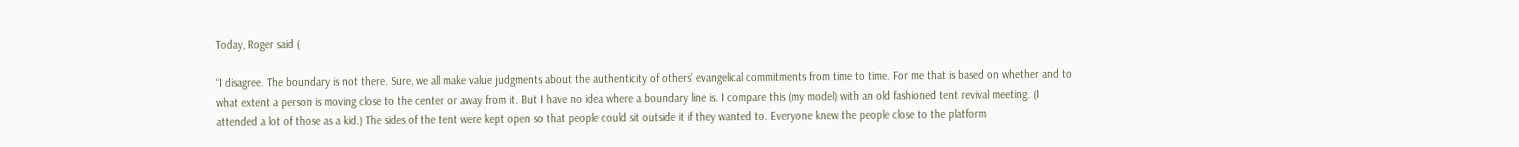Today, Roger said (

“I disagree. The boundary is not there. Sure, we all make value judgments about the authenticity of others’ evangelical commitments from time to time. For me that is based on whether and to what extent a person is moving close to the center or away from it. But I have no idea where a boundary line is. I compare this (my model) with an old fashioned tent revival meeting. (I attended a lot of those as a kid.) The sides of the tent were kept open so that people could sit outside it if they wanted to. Everyone knew the people close to the platform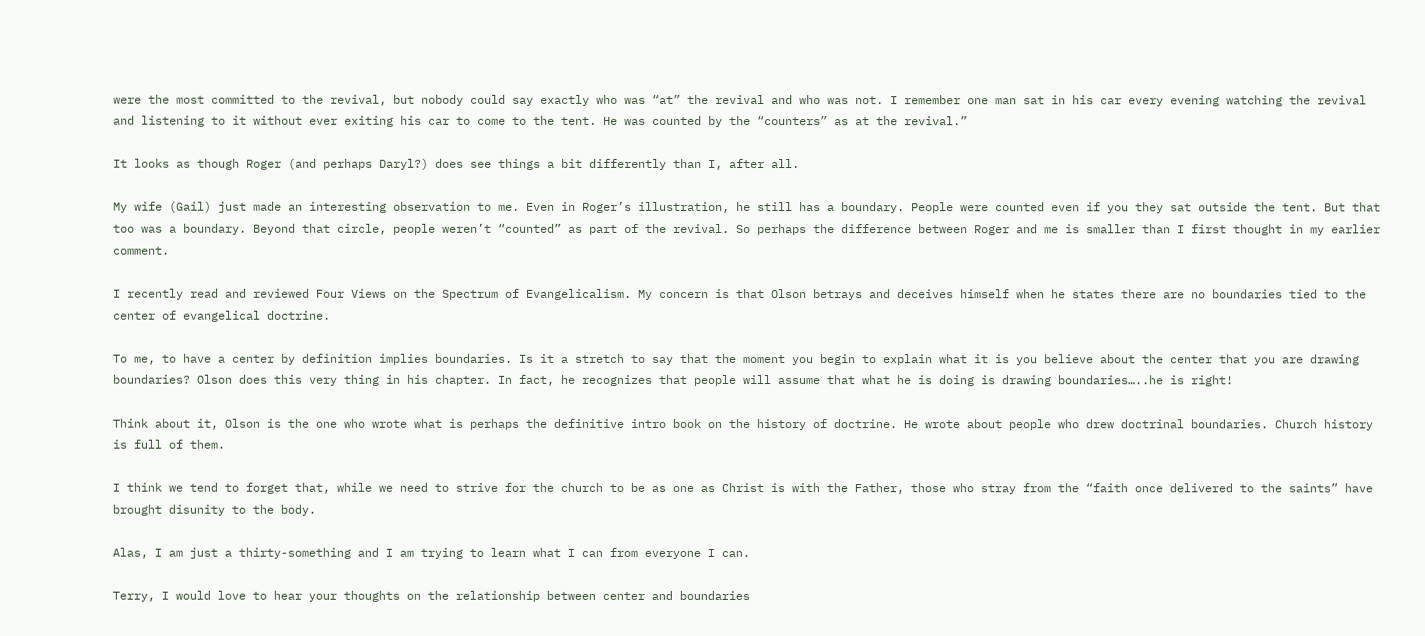were the most committed to the revival, but nobody could say exactly who was “at” the revival and who was not. I remember one man sat in his car every evening watching the revival and listening to it without ever exiting his car to come to the tent. He was counted by the “counters” as at the revival.”

It looks as though Roger (and perhaps Daryl?) does see things a bit differently than I, after all.

My wife (Gail) just made an interesting observation to me. Even in Roger’s illustration, he still has a boundary. People were counted even if you they sat outside the tent. But that too was a boundary. Beyond that circle, people weren’t “counted” as part of the revival. So perhaps the difference between Roger and me is smaller than I first thought in my earlier comment.

I recently read and reviewed Four Views on the Spectrum of Evangelicalism. My concern is that Olson betrays and deceives himself when he states there are no boundaries tied to the center of evangelical doctrine.

To me, to have a center by definition implies boundaries. Is it a stretch to say that the moment you begin to explain what it is you believe about the center that you are drawing boundaries? Olson does this very thing in his chapter. In fact, he recognizes that people will assume that what he is doing is drawing boundaries…..he is right!

Think about it, Olson is the one who wrote what is perhaps the definitive intro book on the history of doctrine. He wrote about people who drew doctrinal boundaries. Church history is full of them.

I think we tend to forget that, while we need to strive for the church to be as one as Christ is with the Father, those who stray from the “faith once delivered to the saints” have brought disunity to the body.

Alas, I am just a thirty-something and I am trying to learn what I can from everyone I can.

Terry, I would love to hear your thoughts on the relationship between center and boundaries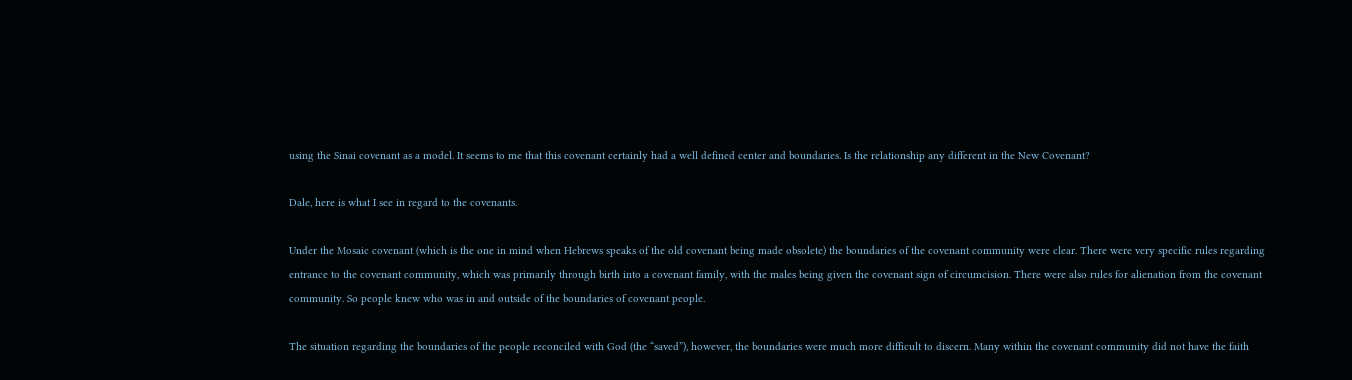using the Sinai covenant as a model. It seems to me that this covenant certainly had a well defined center and boundaries. Is the relationship any different in the New Covenant?

Dale, here is what I see in regard to the covenants.

Under the Mosaic covenant (which is the one in mind when Hebrews speaks of the old covenant being made obsolete) the boundaries of the covenant community were clear. There were very specific rules regarding entrance to the covenant community, which was primarily through birth into a covenant family, with the males being given the covenant sign of circumcision. There were also rules for alienation from the covenant community. So people knew who was in and outside of the boundaries of covenant people.

The situation regarding the boundaries of the people reconciled with God (the “saved”), however, the boundaries were much more difficult to discern. Many within the covenant community did not have the faith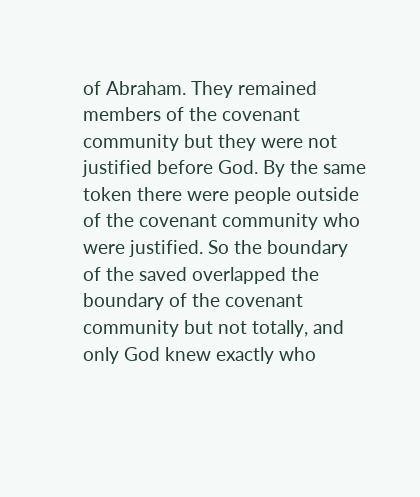of Abraham. They remained members of the covenant community but they were not justified before God. By the same token there were people outside of the covenant community who were justified. So the boundary of the saved overlapped the boundary of the covenant community but not totally, and only God knew exactly who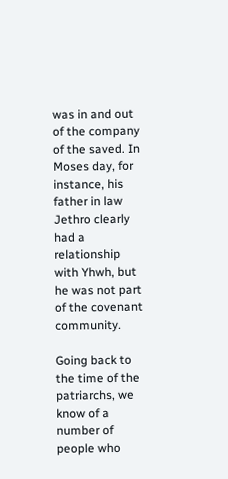was in and out of the company of the saved. In Moses day, for instance, his father in law Jethro clearly had a relationship with Yhwh, but he was not part of the covenant community.

Going back to the time of the patriarchs, we know of a number of people who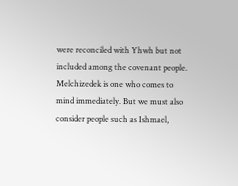were reconciled with Yhwh but not included among the covenant people. Melchizedek is one who comes to mind immediately. But we must also consider people such as Ishmael,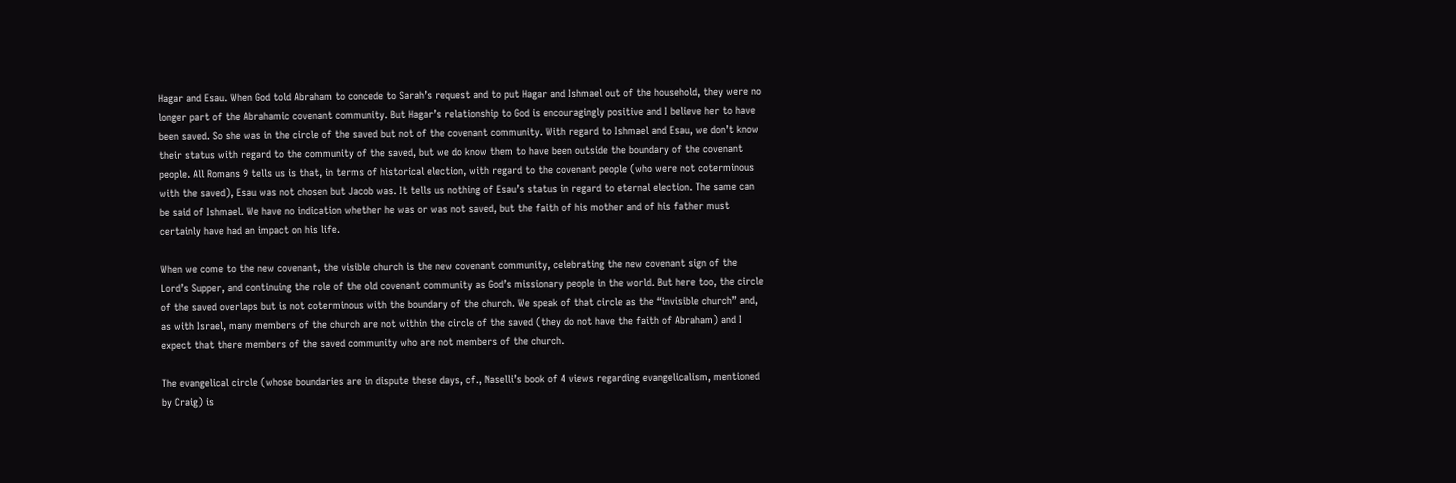Hagar and Esau. When God told Abraham to concede to Sarah’s request and to put Hagar and Ishmael out of the household, they were no longer part of the Abrahamic covenant community. But Hagar’s relationship to God is encouragingly positive and I believe her to have been saved. So she was in the circle of the saved but not of the covenant community. With regard to Ishmael and Esau, we don’t know their status with regard to the community of the saved, but we do know them to have been outside the boundary of the covenant people. All Romans 9 tells us is that, in terms of historical election, with regard to the covenant people (who were not coterminous with the saved), Esau was not chosen but Jacob was. It tells us nothing of Esau’s status in regard to eternal election. The same can be said of Ishmael. We have no indication whether he was or was not saved, but the faith of his mother and of his father must certainly have had an impact on his life.

When we come to the new covenant, the visible church is the new covenant community, celebrating the new covenant sign of the Lord’s Supper, and continuing the role of the old covenant community as God’s missionary people in the world. But here too, the circle of the saved overlaps but is not coterminous with the boundary of the church. We speak of that circle as the “invisible church” and, as with Israel, many members of the church are not within the circle of the saved (they do not have the faith of Abraham) and I expect that there members of the saved community who are not members of the church.

The evangelical circle (whose boundaries are in dispute these days, cf., Naselli’s book of 4 views regarding evangelicalism, mentioned by Craig) is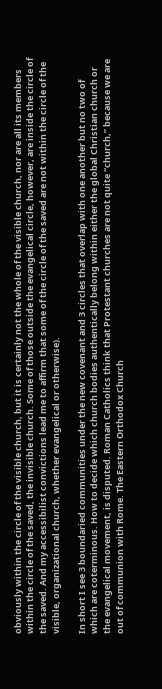obviously within the circle of the visible church, but it is certainly not the whole of the visible church, nor are all its members within the circle of the saved, the invisible church. Some of those outside the evangelical circle, however, are inside the circle of the saved. And my accessibilist convictions lead me to affirm that some of the circle of the saved are not within the circle of the visible, organizational church, whether evangelical or otherwise).

In short I see 3 boundaried communities under the new covenant and 3 circles that overlap with one another but no two of which are coterminous. How to decide which church bodies authentically belong within either the global Christian church or the evangelical movement, is disputed. Roman Catholics think that Protestant churches are not quite “church,” because we are out of communion with Rome. The Eastern Orthodox Church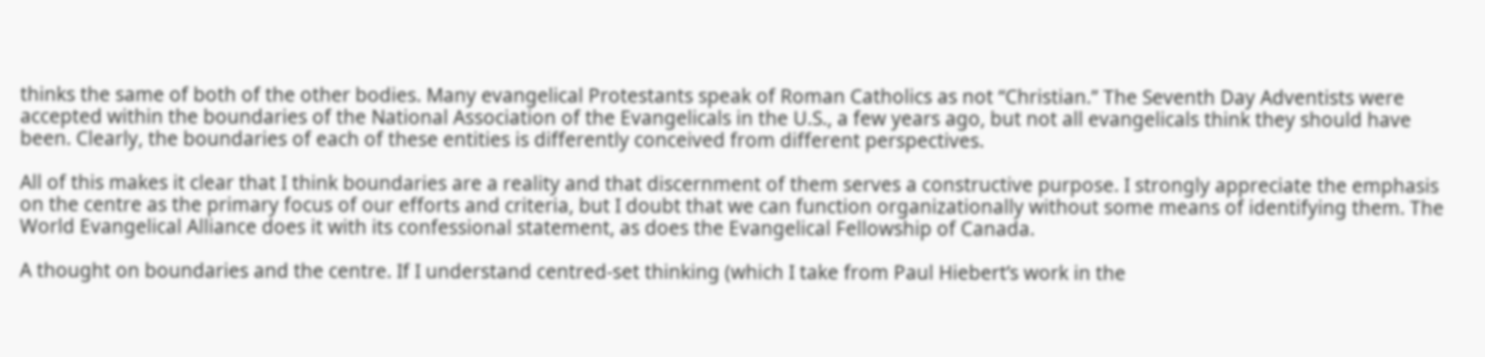thinks the same of both of the other bodies. Many evangelical Protestants speak of Roman Catholics as not “Christian.” The Seventh Day Adventists were accepted within the boundaries of the National Association of the Evangelicals in the U.S., a few years ago, but not all evangelicals think they should have been. Clearly, the boundaries of each of these entities is differently conceived from different perspectives.

All of this makes it clear that I think boundaries are a reality and that discernment of them serves a constructive purpose. I strongly appreciate the emphasis on the centre as the primary focus of our efforts and criteria, but I doubt that we can function organizationally without some means of identifying them. The World Evangelical Alliance does it with its confessional statement, as does the Evangelical Fellowship of Canada.

A thought on boundaries and the centre. If I understand centred-set thinking (which I take from Paul Hiebert’s work in the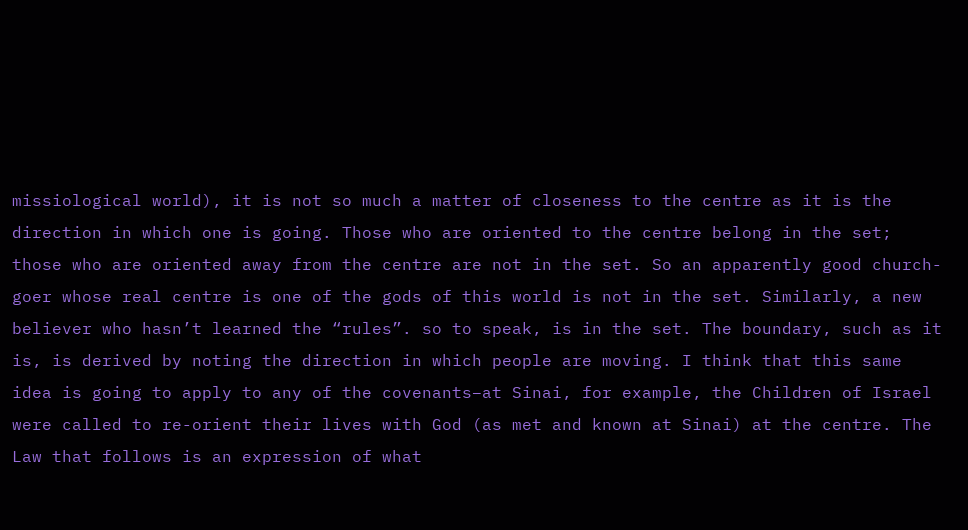missiological world), it is not so much a matter of closeness to the centre as it is the direction in which one is going. Those who are oriented to the centre belong in the set; those who are oriented away from the centre are not in the set. So an apparently good church-goer whose real centre is one of the gods of this world is not in the set. Similarly, a new believer who hasn’t learned the “rules”. so to speak, is in the set. The boundary, such as it is, is derived by noting the direction in which people are moving. I think that this same idea is going to apply to any of the covenants–at Sinai, for example, the Children of Israel were called to re-orient their lives with God (as met and known at Sinai) at the centre. The Law that follows is an expression of what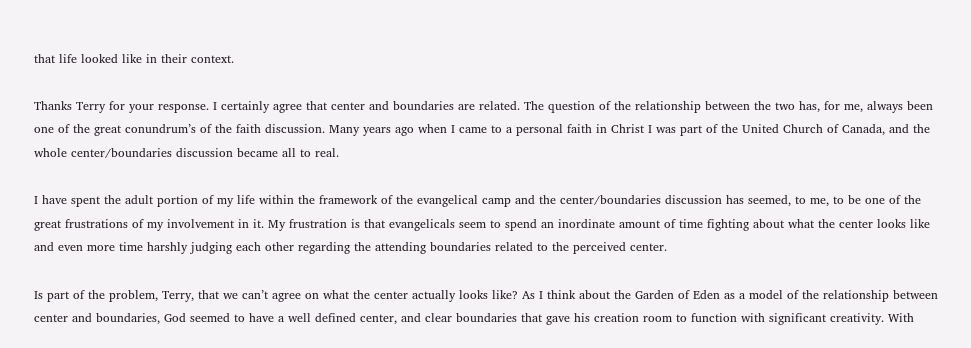that life looked like in their context.

Thanks Terry for your response. I certainly agree that center and boundaries are related. The question of the relationship between the two has, for me, always been one of the great conundrum’s of the faith discussion. Many years ago when I came to a personal faith in Christ I was part of the United Church of Canada, and the whole center/boundaries discussion became all to real.

I have spent the adult portion of my life within the framework of the evangelical camp and the center/boundaries discussion has seemed, to me, to be one of the great frustrations of my involvement in it. My frustration is that evangelicals seem to spend an inordinate amount of time fighting about what the center looks like and even more time harshly judging each other regarding the attending boundaries related to the perceived center.

Is part of the problem, Terry, that we can’t agree on what the center actually looks like? As I think about the Garden of Eden as a model of the relationship between center and boundaries, God seemed to have a well defined center, and clear boundaries that gave his creation room to function with significant creativity. With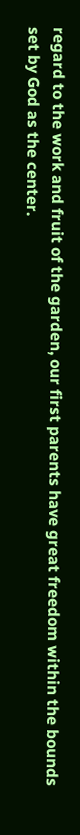regard to the work and fruit of the garden, our first parents have great freedom within the bounds set by God as the center.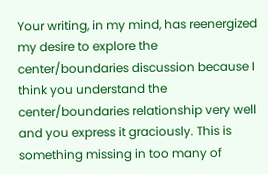Your writing, in my mind, has reenergized my desire to explore the center/boundaries discussion because I think you understand the center/boundaries relationship very well and you express it graciously. This is something missing in too many of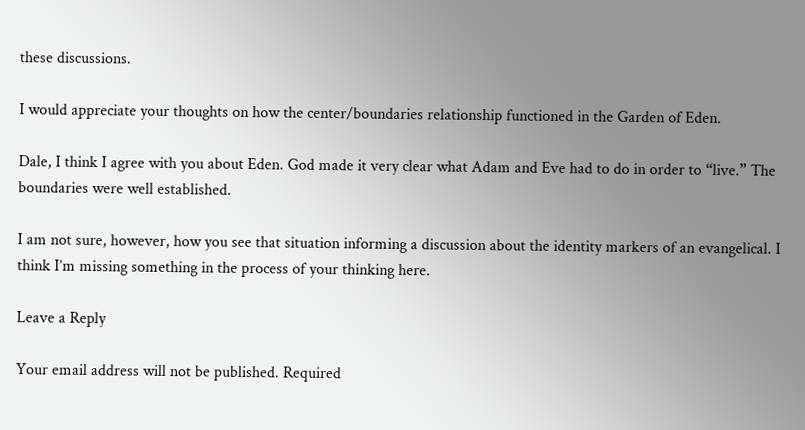these discussions.

I would appreciate your thoughts on how the center/boundaries relationship functioned in the Garden of Eden.

Dale, I think I agree with you about Eden. God made it very clear what Adam and Eve had to do in order to “live.” The boundaries were well established.

I am not sure, however, how you see that situation informing a discussion about the identity markers of an evangelical. I think I’m missing something in the process of your thinking here.

Leave a Reply

Your email address will not be published. Required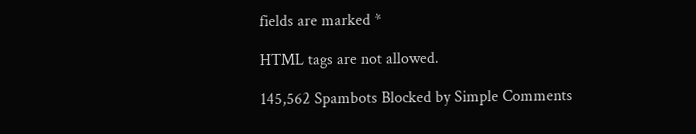fields are marked *

HTML tags are not allowed.

145,562 Spambots Blocked by Simple Comments